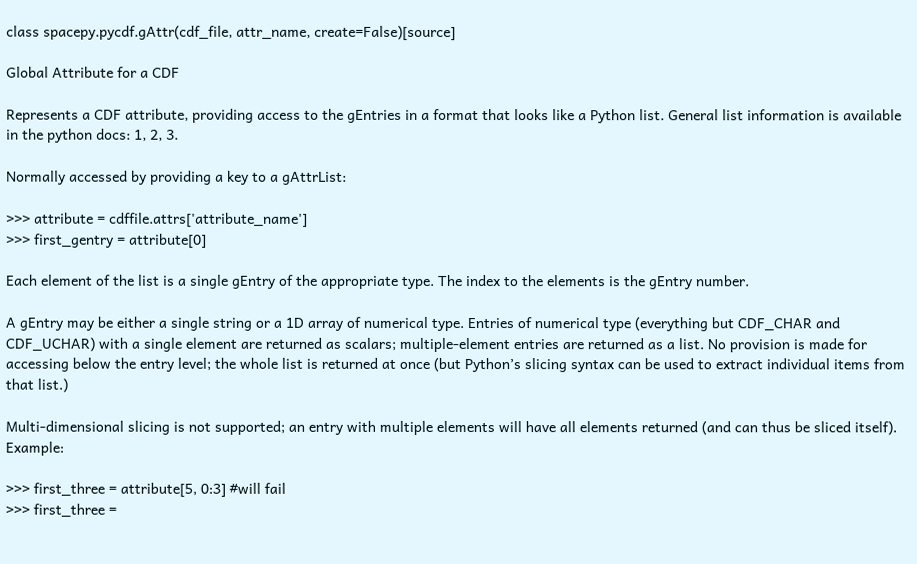class spacepy.pycdf.gAttr(cdf_file, attr_name, create=False)[source]

Global Attribute for a CDF

Represents a CDF attribute, providing access to the gEntries in a format that looks like a Python list. General list information is available in the python docs: 1, 2, 3.

Normally accessed by providing a key to a gAttrList:

>>> attribute = cdffile.attrs['attribute_name']
>>> first_gentry = attribute[0]

Each element of the list is a single gEntry of the appropriate type. The index to the elements is the gEntry number.

A gEntry may be either a single string or a 1D array of numerical type. Entries of numerical type (everything but CDF_CHAR and CDF_UCHAR) with a single element are returned as scalars; multiple-element entries are returned as a list. No provision is made for accessing below the entry level; the whole list is returned at once (but Python’s slicing syntax can be used to extract individual items from that list.)

Multi-dimensional slicing is not supported; an entry with multiple elements will have all elements returned (and can thus be sliced itself). Example:

>>> first_three = attribute[5, 0:3] #will fail
>>> first_three =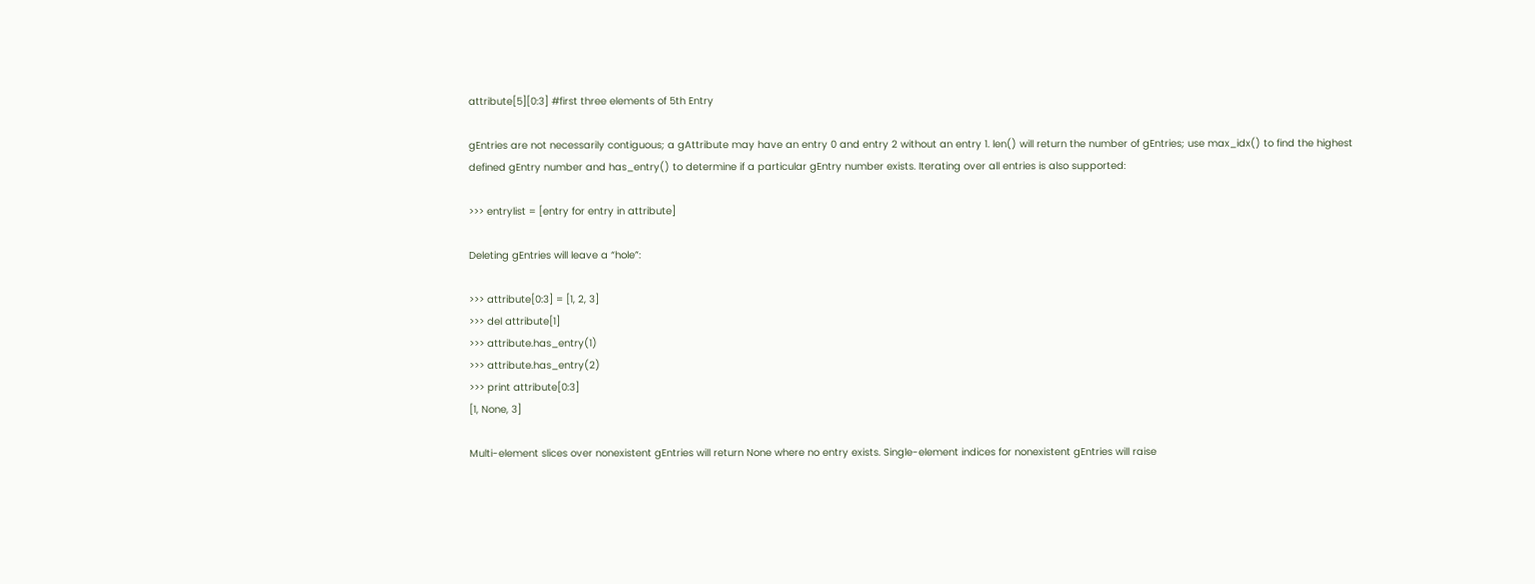attribute[5][0:3] #first three elements of 5th Entry

gEntries are not necessarily contiguous; a gAttribute may have an entry 0 and entry 2 without an entry 1. len() will return the number of gEntries; use max_idx() to find the highest defined gEntry number and has_entry() to determine if a particular gEntry number exists. Iterating over all entries is also supported:

>>> entrylist = [entry for entry in attribute]

Deleting gEntries will leave a “hole”:

>>> attribute[0:3] = [1, 2, 3]
>>> del attribute[1]
>>> attribute.has_entry(1)
>>> attribute.has_entry(2)
>>> print attribute[0:3]
[1, None, 3]

Multi-element slices over nonexistent gEntries will return None where no entry exists. Single-element indices for nonexistent gEntries will raise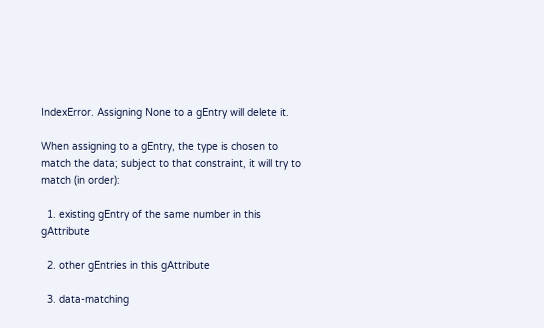IndexError. Assigning None to a gEntry will delete it.

When assigning to a gEntry, the type is chosen to match the data; subject to that constraint, it will try to match (in order):

  1. existing gEntry of the same number in this gAttribute

  2. other gEntries in this gAttribute

  3. data-matching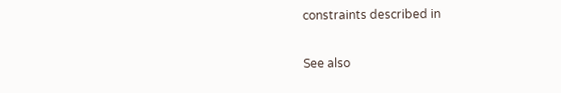constraints described in

See also